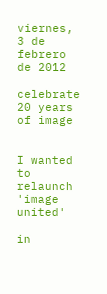viernes, 3 de febrero de 2012

celebrate 20 years of image


I wanted to relaunch 'image united'

in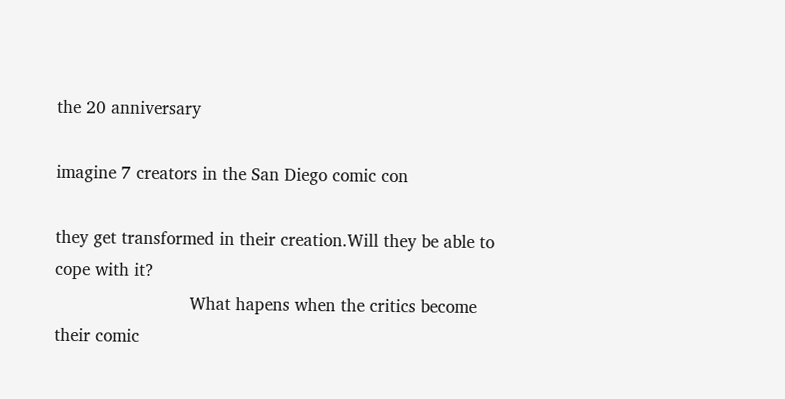the 20 anniversary

imagine 7 creators in the San Diego comic con

they get transformed in their creation.Will they be able to cope with it?
                           What hapens when the critics become their comic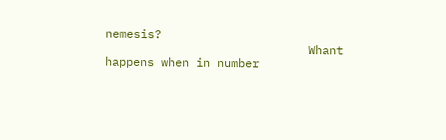nemesis?
                             Whant happens when in number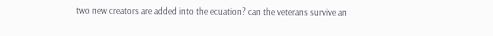two new creators are added into the ecuation? can the veterans survive an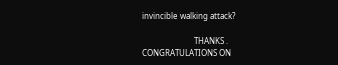invincible walking attack?

                          THANKS . CONGRATULATIONS ON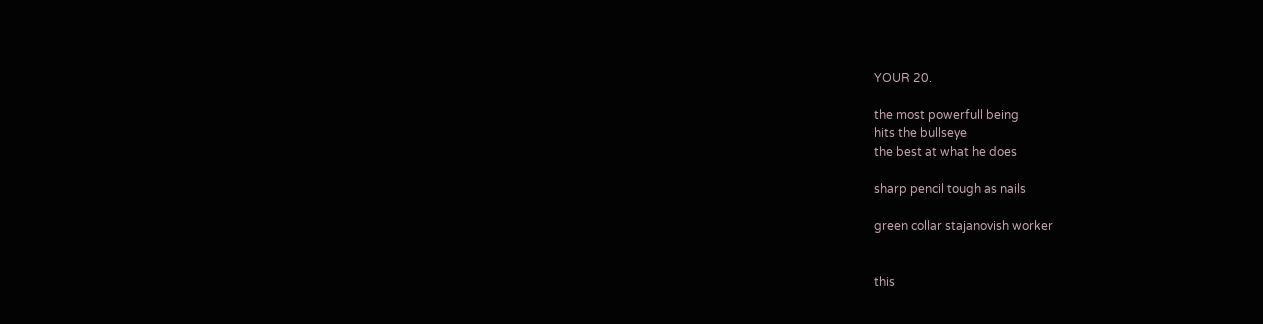YOUR 20.

the most powerfull being
hits the bullseye
the best at what he does

sharp pencil tough as nails

green collar stajanovish worker


this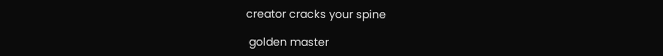creator cracks your spine

 golden master